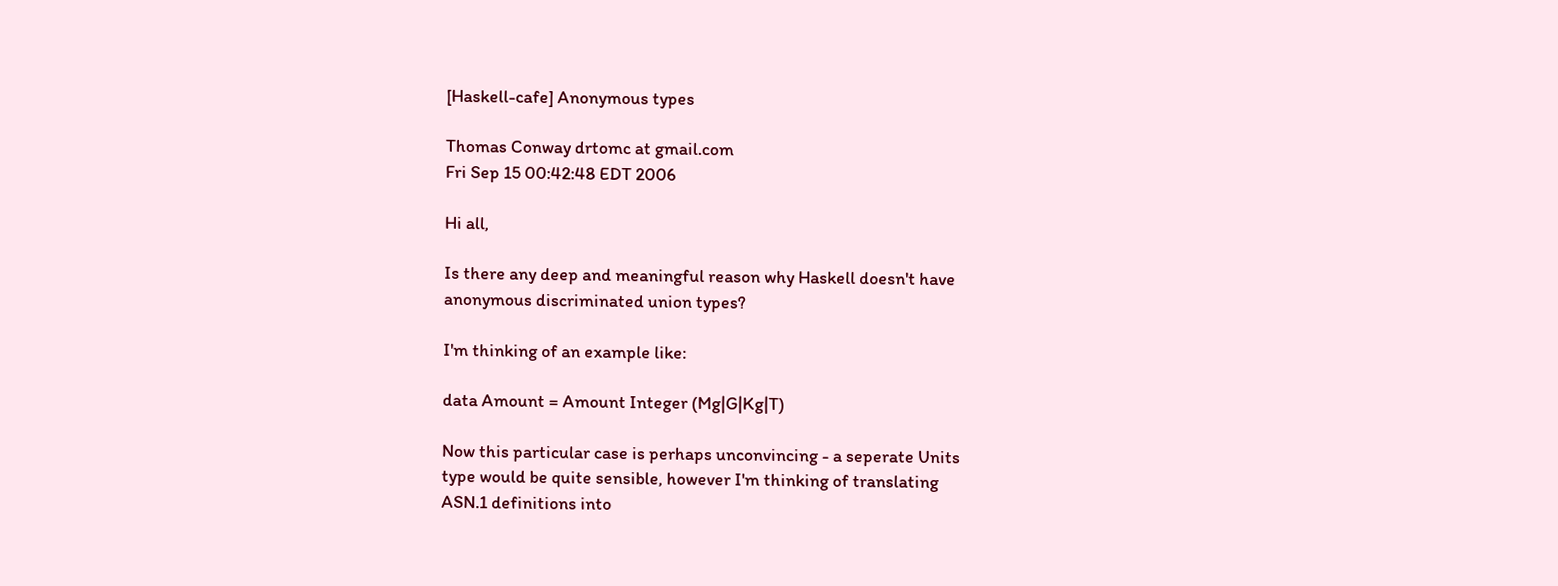[Haskell-cafe] Anonymous types

Thomas Conway drtomc at gmail.com
Fri Sep 15 00:42:48 EDT 2006

Hi all,

Is there any deep and meaningful reason why Haskell doesn't have
anonymous discriminated union types?

I'm thinking of an example like:

data Amount = Amount Integer (Mg|G|Kg|T)

Now this particular case is perhaps unconvincing - a seperate Units
type would be quite sensible, however I'm thinking of translating
ASN.1 definitions into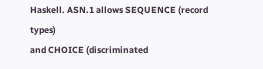Haskell. ASN.1 allows SEQUENCE (record types)
and CHOICE (discriminated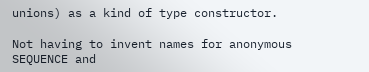unions) as a kind of type constructor.

Not having to invent names for anonymous SEQUENCE and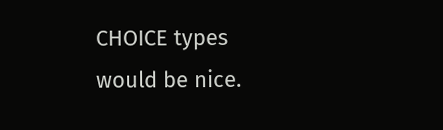CHOICE types
would be nice.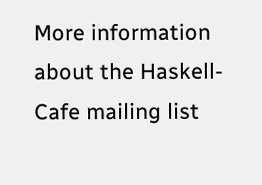More information about the Haskell-Cafe mailing list